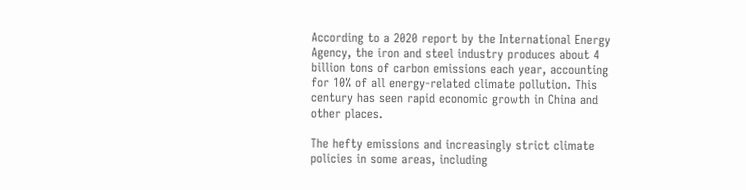According to a 2020 report by the International Energy Agency, the iron and steel industry produces about 4 billion tons of carbon emissions each year, accounting for 10% of all energy-related climate pollution. This century has seen rapid economic growth in China and other places.

The hefty emissions and increasingly strict climate policies in some areas, including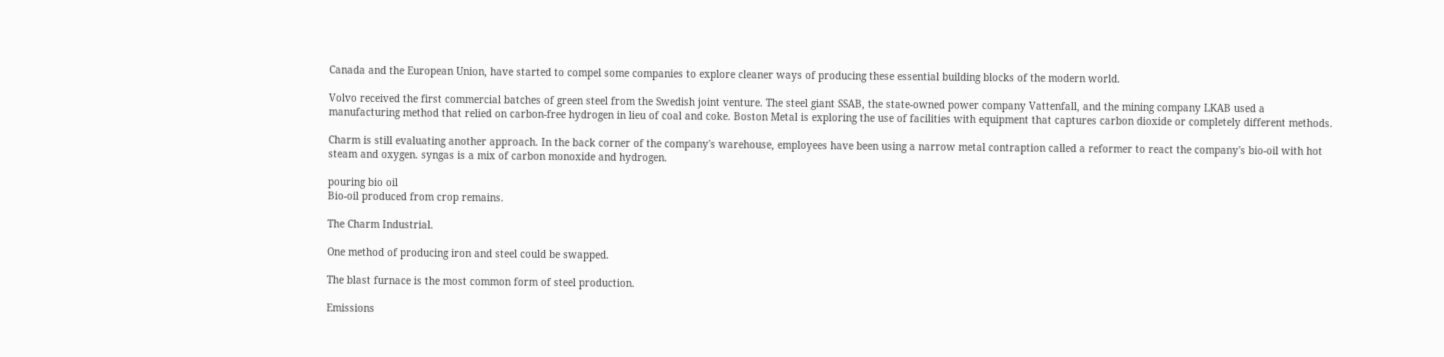Canada and the European Union, have started to compel some companies to explore cleaner ways of producing these essential building blocks of the modern world.

Volvo received the first commercial batches of green steel from the Swedish joint venture. The steel giant SSAB, the state-owned power company Vattenfall, and the mining company LKAB used a manufacturing method that relied on carbon-free hydrogen in lieu of coal and coke. Boston Metal is exploring the use of facilities with equipment that captures carbon dioxide or completely different methods.

Charm is still evaluating another approach. In the back corner of the company's warehouse, employees have been using a narrow metal contraption called a reformer to react the company's bio-oil with hot steam and oxygen. syngas is a mix of carbon monoxide and hydrogen.

pouring bio oil
Bio-oil produced from crop remains.

The Charm Industrial.

One method of producing iron and steel could be swapped.

The blast furnace is the most common form of steel production.

Emissions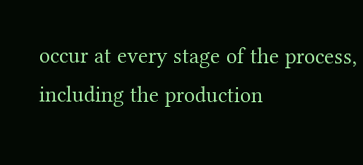occur at every stage of the process, including the production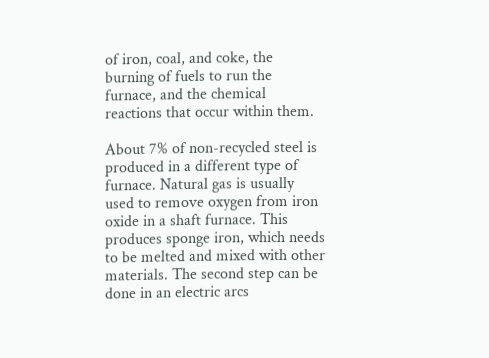of iron, coal, and coke, the burning of fuels to run the furnace, and the chemical reactions that occur within them.

About 7% of non-recycled steel is produced in a different type of furnace. Natural gas is usually used to remove oxygen from iron oxide in a shaft furnace. This produces sponge iron, which needs to be melted and mixed with other materials. The second step can be done in an electric arcs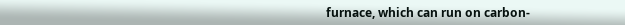furnace, which can run on carbon-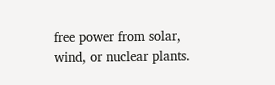free power from solar, wind, or nuclear plants.